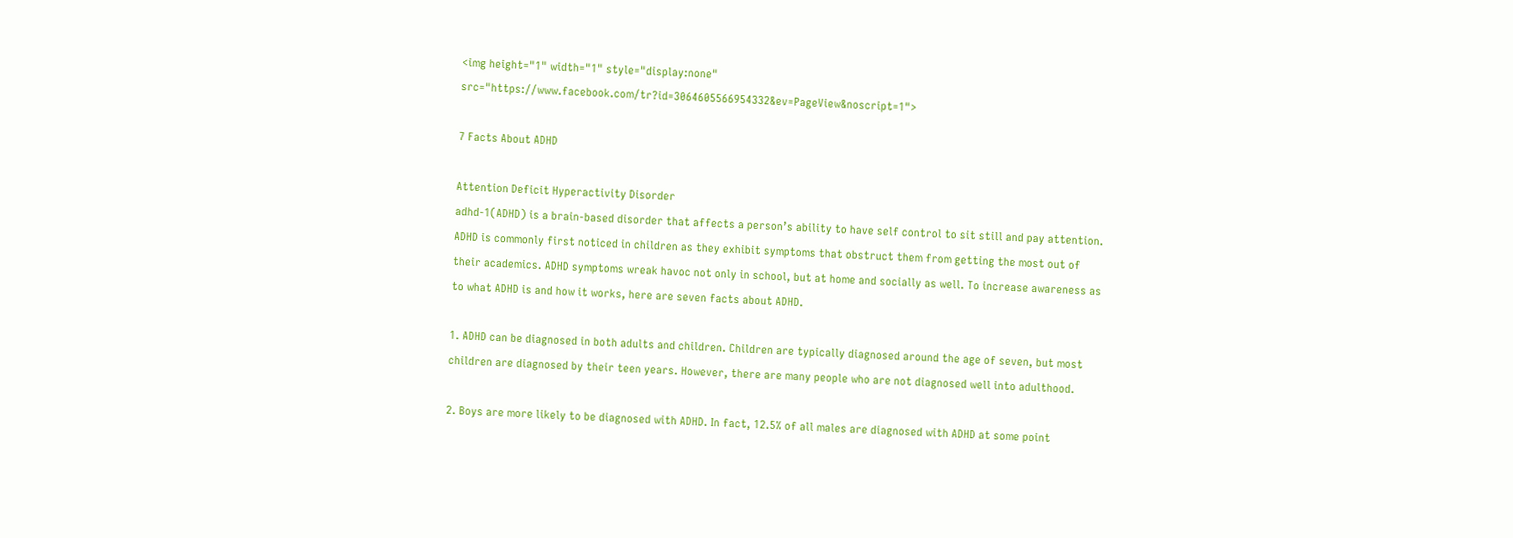<img height="1" width="1" style="display:none" src="https://www.facebook.com/tr?id=3064605566954332&ev=PageView&noscript=1">

7 Facts About ADHD

Attention Deficit Hyperactivity Disorder
adhd-1(ADHD) is a brain-based disorder that affects a person’s ability to have self control to sit still and pay attention. ADHD is commonly first noticed in children as they exhibit symptoms that obstruct them from getting the most out of their academics. ADHD symptoms wreak havoc not only in school, but at home and socially as well. To increase awareness as to what ADHD is and how it works, here are seven facts about ADHD.

1. ADHD can be diagnosed in both adults and children. Children are typically diagnosed around the age of seven, but most children are diagnosed by their teen years. However, there are many people who are not diagnosed well into adulthood.

2. Boys are more likely to be diagnosed with ADHD. In fact, 12.5% of all males are diagnosed with ADHD at some point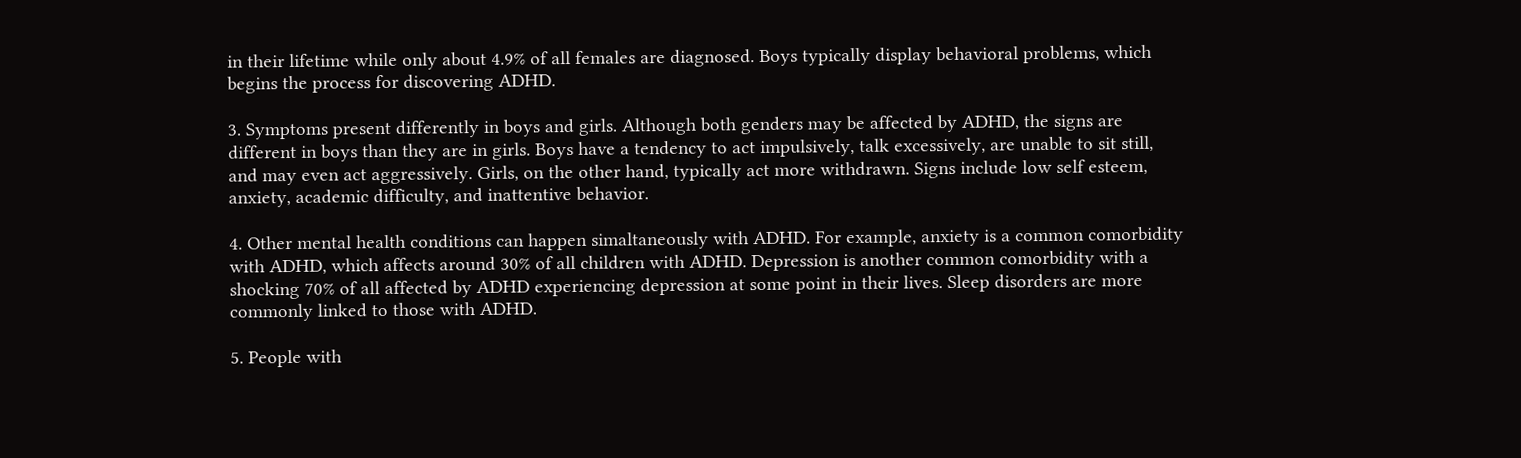in their lifetime while only about 4.9% of all females are diagnosed. Boys typically display behavioral problems, which begins the process for discovering ADHD.

3. Symptoms present differently in boys and girls. Although both genders may be affected by ADHD, the signs are different in boys than they are in girls. Boys have a tendency to act impulsively, talk excessively, are unable to sit still, and may even act aggressively. Girls, on the other hand, typically act more withdrawn. Signs include low self esteem, anxiety, academic difficulty, and inattentive behavior.

4. Other mental health conditions can happen simaltaneously with ADHD. For example, anxiety is a common comorbidity with ADHD, which affects around 30% of all children with ADHD. Depression is another common comorbidity with a shocking 70% of all affected by ADHD experiencing depression at some point in their lives. Sleep disorders are more commonly linked to those with ADHD.

5. People with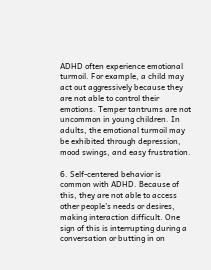ADHD often experience emotional turmoil. For example, a child may act out aggressively because they are not able to control their emotions. Temper tantrums are not uncommon in young children. In adults, the emotional turmoil may be exhibited through depression, mood swings, and easy frustration.

6. Self-centered behavior is common with ADHD. Because of this, they are not able to access other people’s needs or desires, making interaction difficult. One sign of this is interrupting during a conversation or butting in on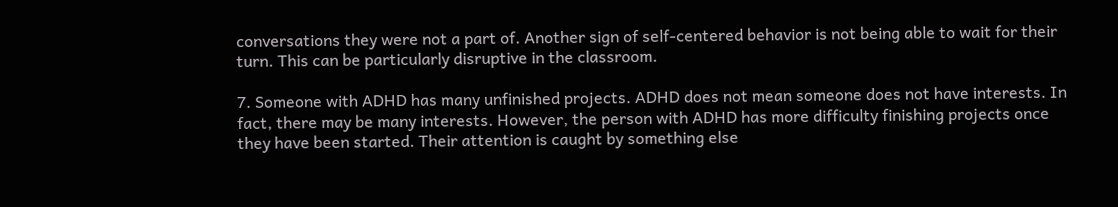conversations they were not a part of. Another sign of self-centered behavior is not being able to wait for their turn. This can be particularly disruptive in the classroom.

7. Someone with ADHD has many unfinished projects. ADHD does not mean someone does not have interests. In fact, there may be many interests. However, the person with ADHD has more difficulty finishing projects once they have been started. Their attention is caught by something else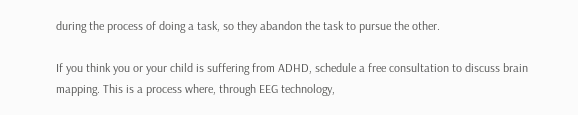during the process of doing a task, so they abandon the task to pursue the other.

If you think you or your child is suffering from ADHD, schedule a free consultation to discuss brain mapping. This is a process where, through EEG technology,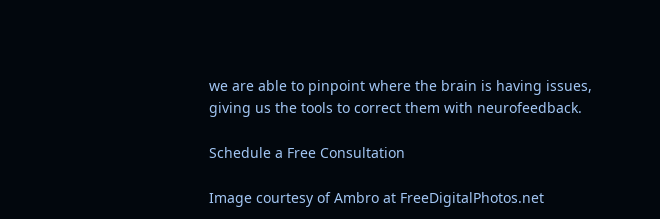we are able to pinpoint where the brain is having issues, giving us the tools to correct them with neurofeedback.

Schedule a Free Consultation

Image courtesy of Ambro at FreeDigitalPhotos.net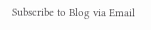Subscribe to Blog via Email